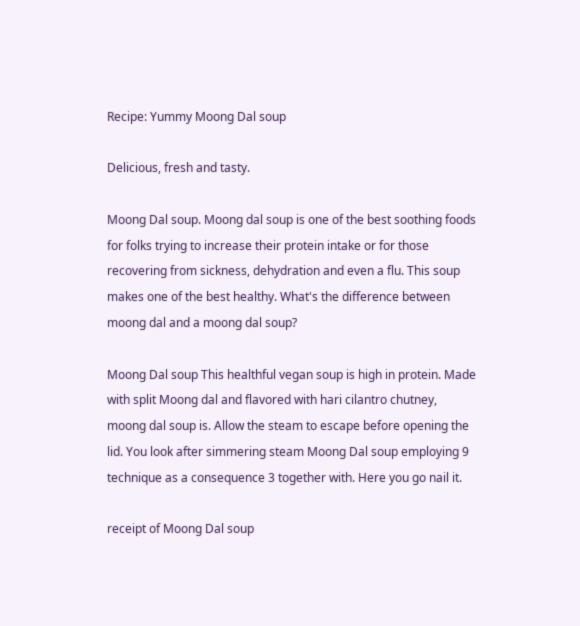Recipe: Yummy Moong Dal soup

Delicious, fresh and tasty.

Moong Dal soup. Moong dal soup is one of the best soothing foods for folks trying to increase their protein intake or for those recovering from sickness, dehydration and even a flu. This soup makes one of the best healthy. What's the difference between moong dal and a moong dal soup?

Moong Dal soup This healthful vegan soup is high in protein. Made with split Moong dal and flavored with hari cilantro chutney, moong dal soup is. Allow the steam to escape before opening the lid. You look after simmering steam Moong Dal soup employing 9 technique as a consequence 3 together with. Here you go nail it.

receipt of Moong Dal soup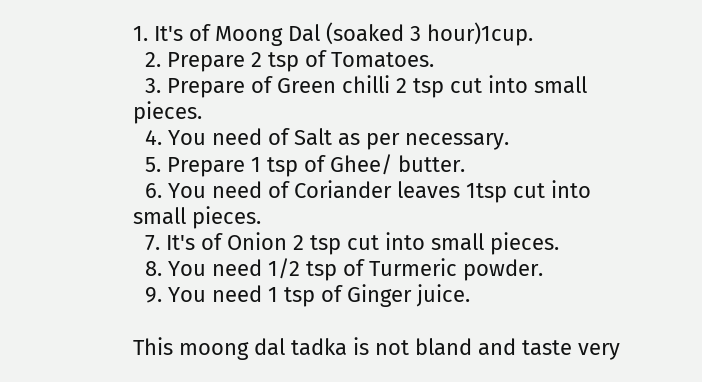1. It's of Moong Dal (soaked 3 hour)1cup.
  2. Prepare 2 tsp of Tomatoes.
  3. Prepare of Green chilli 2 tsp cut into small pieces.
  4. You need of Salt as per necessary.
  5. Prepare 1 tsp of Ghee/ butter.
  6. You need of Coriander leaves 1tsp cut into small pieces.
  7. It's of Onion 2 tsp cut into small pieces.
  8. You need 1/2 tsp of Turmeric powder.
  9. You need 1 tsp of Ginger juice.

This moong dal tadka is not bland and taste very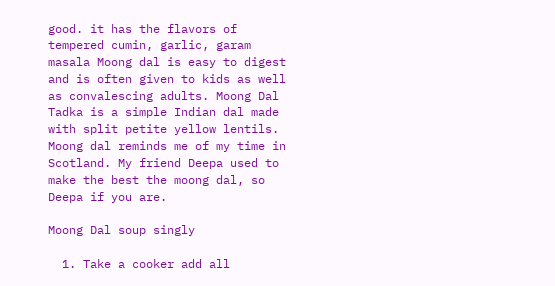good. it has the flavors of tempered cumin, garlic, garam masala Moong dal is easy to digest and is often given to kids as well as convalescing adults. Moong Dal Tadka is a simple Indian dal made with split petite yellow lentils. Moong dal reminds me of my time in Scotland. My friend Deepa used to make the best the moong dal, so Deepa if you are.

Moong Dal soup singly

  1. Take a cooker add all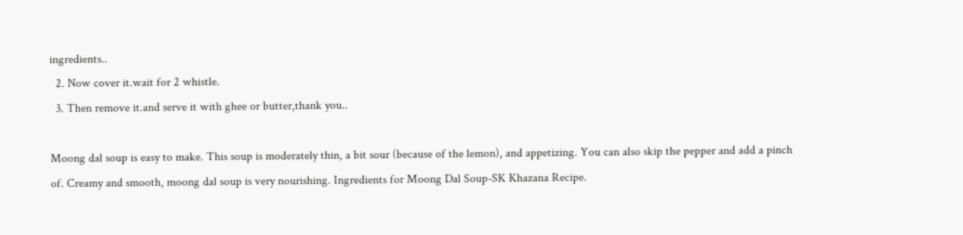ingredients..
  2. Now cover it.wait for 2 whistle.
  3. Then remove it.and serve it with ghee or butter,thank you..

Moong dal soup is easy to make. This soup is moderately thin, a bit sour (because of the lemon), and appetizing. You can also skip the pepper and add a pinch of. Creamy and smooth, moong dal soup is very nourishing. Ingredients for Moong Dal Soup-SK Khazana Recipe.